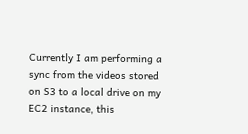Currently I am performing a sync from the videos stored on S3 to a local drive on my EC2 instance, this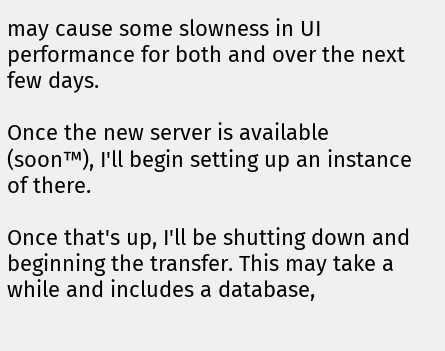may cause some slowness in UI performance for both and over the next few days.

Once the new server is available (soon™), I'll begin setting up an instance of there.

Once that's up, I'll be shutting down and beginning the transfer. This may take a while and includes a database,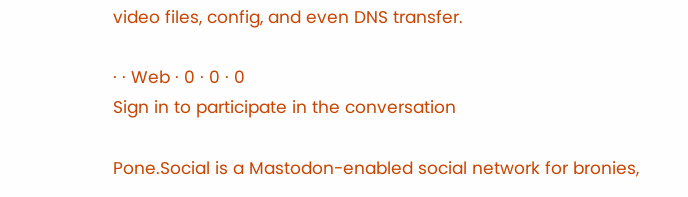video files, config, and even DNS transfer.

· · Web · 0 · 0 · 0
Sign in to participate in the conversation

Pone.Social is a Mastodon-enabled social network for bronies,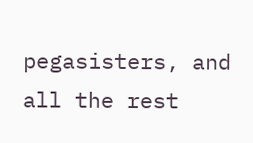pegasisters, and all the rest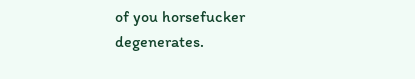of you horsefucker degenerates.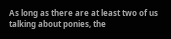As long as there are at least two of us talking about ponies, the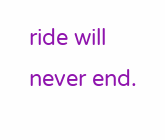ride will never end.